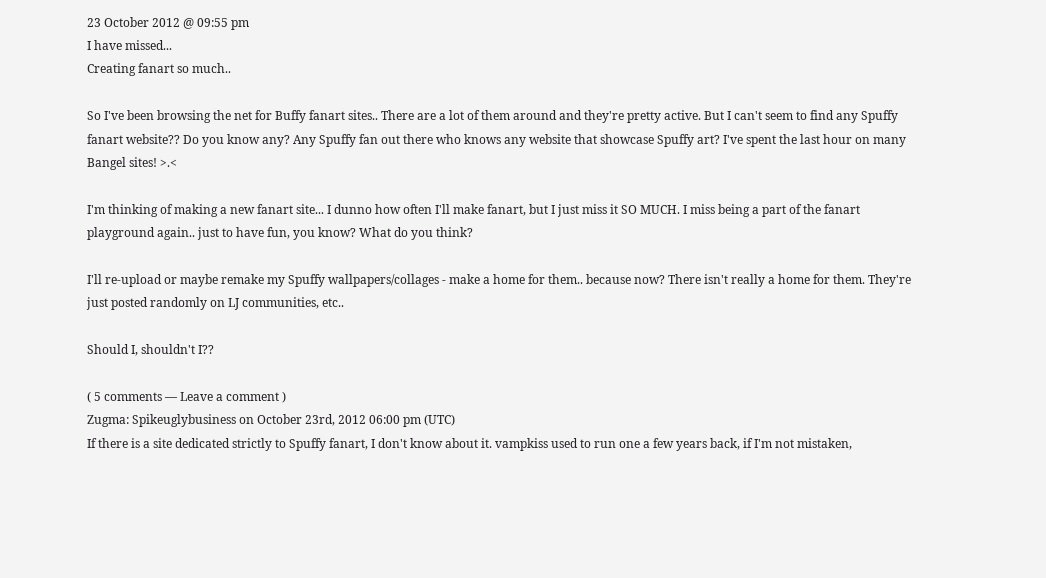23 October 2012 @ 09:55 pm
I have missed...
Creating fanart so much..

So I've been browsing the net for Buffy fanart sites.. There are a lot of them around and they're pretty active. But I can't seem to find any Spuffy fanart website?? Do you know any? Any Spuffy fan out there who knows any website that showcase Spuffy art? I've spent the last hour on many Bangel sites! >.<

I'm thinking of making a new fanart site... I dunno how often I'll make fanart, but I just miss it SO MUCH. I miss being a part of the fanart playground again.. just to have fun, you know? What do you think?

I'll re-upload or maybe remake my Spuffy wallpapers/collages - make a home for them.. because now? There isn't really a home for them. They're just posted randomly on LJ communities, etc..

Should I, shouldn't I??

( 5 comments — Leave a comment )
Zugma: Spikeuglybusiness on October 23rd, 2012 06:00 pm (UTC)
If there is a site dedicated strictly to Spuffy fanart, I don't know about it. vampkiss used to run one a few years back, if I'm not mistaken,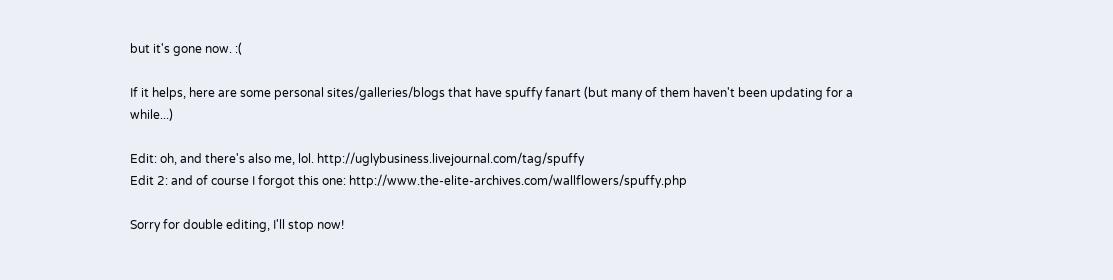but it's gone now. :(

If it helps, here are some personal sites/galleries/blogs that have spuffy fanart (but many of them haven't been updating for a while...)

Edit: oh, and there's also me, lol. http://uglybusiness.livejournal.com/tag/spuffy
Edit 2: and of course I forgot this one: http://www.the-elite-archives.com/wallflowers/spuffy.php

Sorry for double editing, I'll stop now!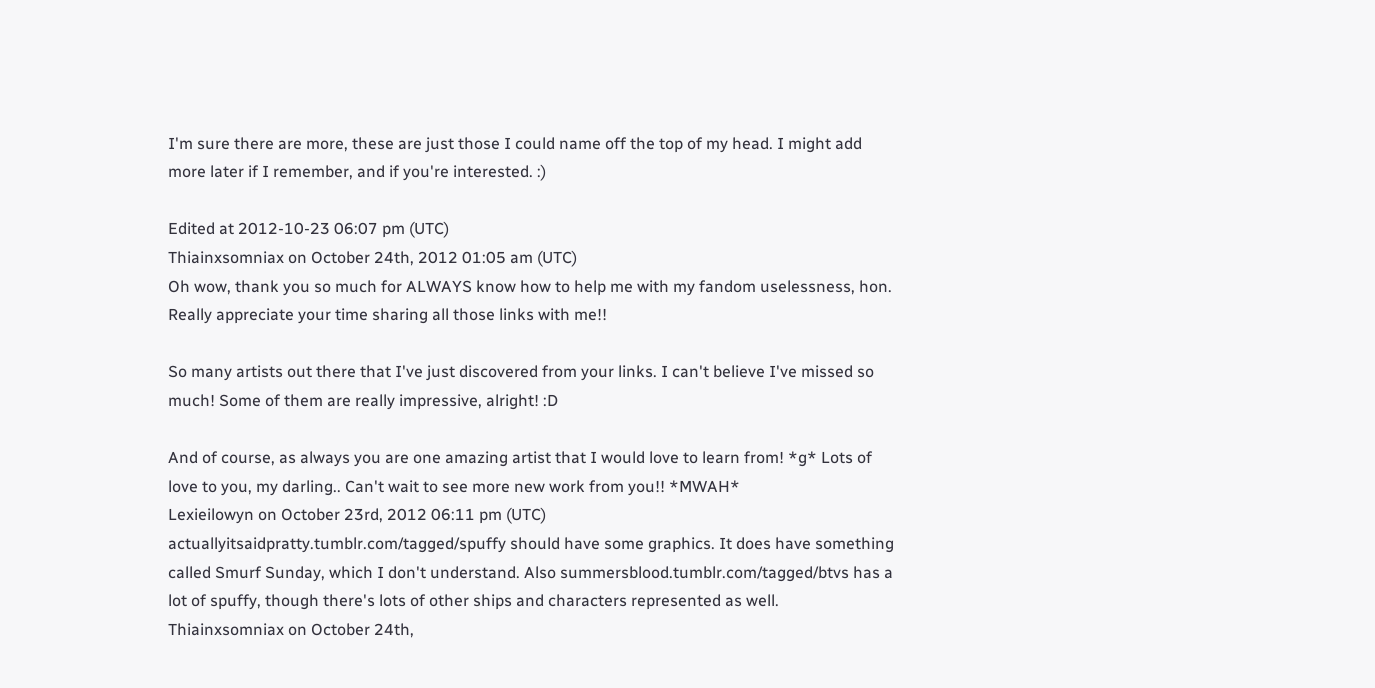I'm sure there are more, these are just those I could name off the top of my head. I might add more later if I remember, and if you're interested. :)

Edited at 2012-10-23 06:07 pm (UTC)
Thiainxsomniax on October 24th, 2012 01:05 am (UTC)
Oh wow, thank you so much for ALWAYS know how to help me with my fandom uselessness, hon. Really appreciate your time sharing all those links with me!!

So many artists out there that I've just discovered from your links. I can't believe I've missed so much! Some of them are really impressive, alright! :D

And of course, as always you are one amazing artist that I would love to learn from! *g* Lots of love to you, my darling.. Can't wait to see more new work from you!! *MWAH*
Lexieilowyn on October 23rd, 2012 06:11 pm (UTC)
actuallyitsaidpratty.tumblr.com/tagged/spuffy should have some graphics. It does have something called Smurf Sunday, which I don't understand. Also summersblood.tumblr.com/tagged/btvs has a lot of spuffy, though there's lots of other ships and characters represented as well.
Thiainxsomniax on October 24th,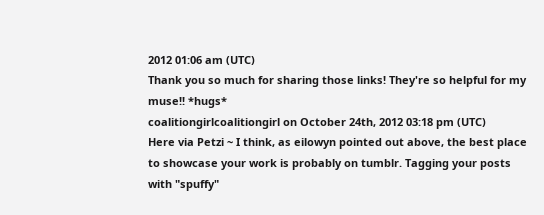2012 01:06 am (UTC)
Thank you so much for sharing those links! They're so helpful for my muse!! *hugs*
coalitiongirlcoalitiongirl on October 24th, 2012 03:18 pm (UTC)
Here via Petzi ~ I think, as eilowyn pointed out above, the best place to showcase your work is probably on tumblr. Tagging your posts with "spuffy"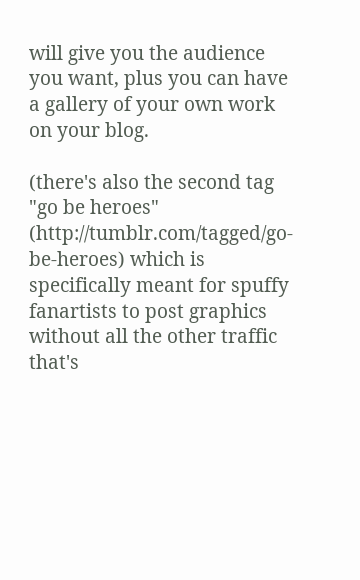will give you the audience you want, plus you can have a gallery of your own work on your blog.

(there's also the second tag "go be heroes" (http://tumblr.com/tagged/go-be-heroes) which is specifically meant for spuffy fanartists to post graphics without all the other traffic that's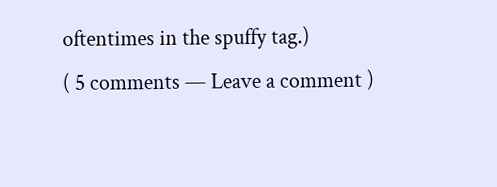oftentimes in the spuffy tag.)
( 5 comments — Leave a comment )